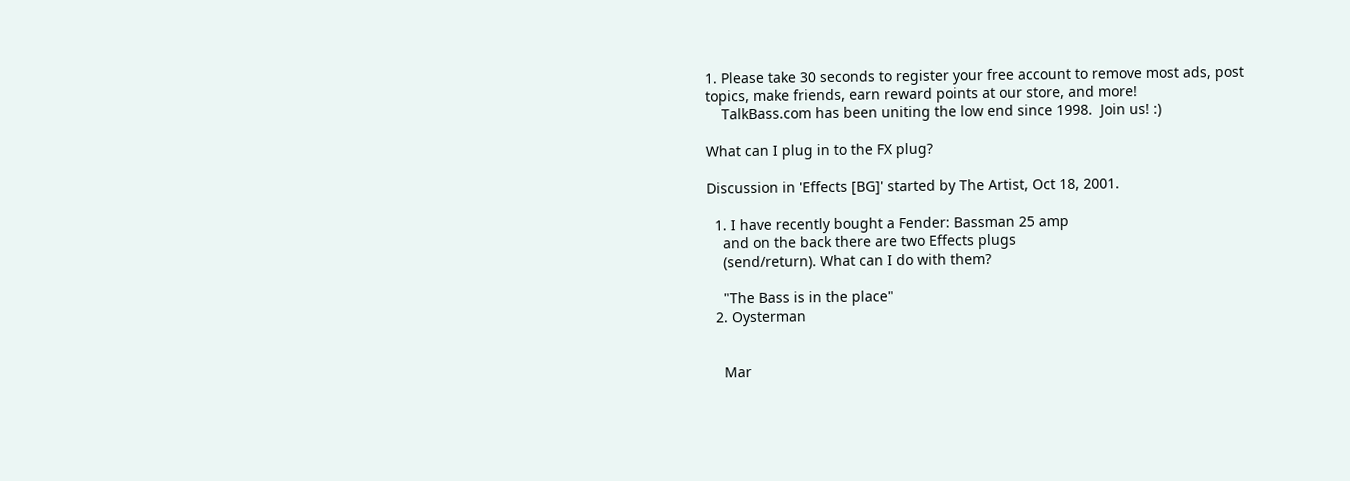1. Please take 30 seconds to register your free account to remove most ads, post topics, make friends, earn reward points at our store, and more!
    TalkBass.com has been uniting the low end since 1998.  Join us! :)

What can I plug in to the FX plug?

Discussion in 'Effects [BG]' started by The Artist, Oct 18, 2001.

  1. I have recently bought a Fender: Bassman 25 amp
    and on the back there are two Effects plugs
    (send/return). What can I do with them?

    "The Bass is in the place"
  2. Oysterman


    Mar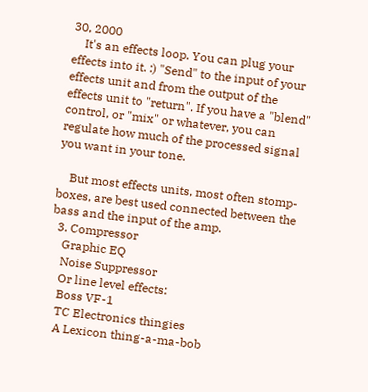30, 2000
    It's an effects loop. You can plug your effects into it. :) "Send" to the input of your effects unit and from the output of the effects unit to "return". If you have a "blend" control, or "mix" or whatever, you can regulate how much of the processed signal you want in your tone.

    But most effects units, most often stomp-boxes, are best used connected between the bass and the input of the amp.
  3. Compressor
    Graphic EQ
    Noise Suppressor
    Or line level effects:
    Boss VF-1
    TC Electronics thingies
    A Lexicon thing-a-ma-bob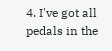4. I've got all pedals in the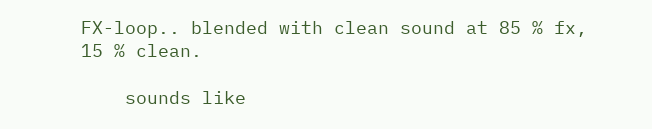FX-loop.. blended with clean sound at 85 % fx, 15 % clean.

    sounds like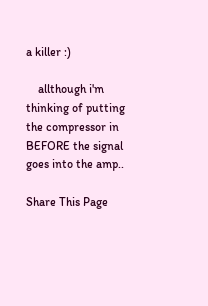a killer :)

    allthough i'm thinking of putting the compressor in BEFORE the signal goes into the amp..

Share This Page